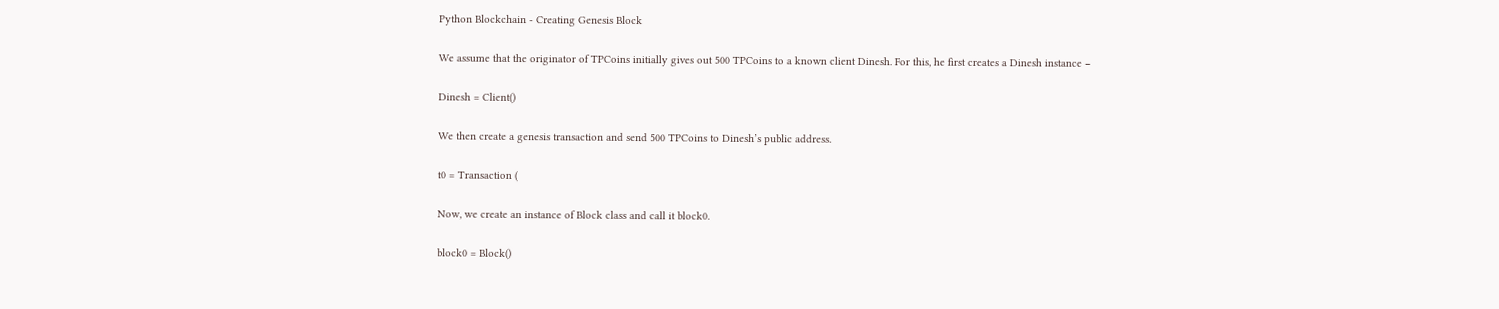Python Blockchain - Creating Genesis Block

We assume that the originator of TPCoins initially gives out 500 TPCoins to a known client Dinesh. For this, he first creates a Dinesh instance −

Dinesh = Client()

We then create a genesis transaction and send 500 TPCoins to Dinesh’s public address.

t0 = Transaction (

Now, we create an instance of Block class and call it block0.

block0 = Block()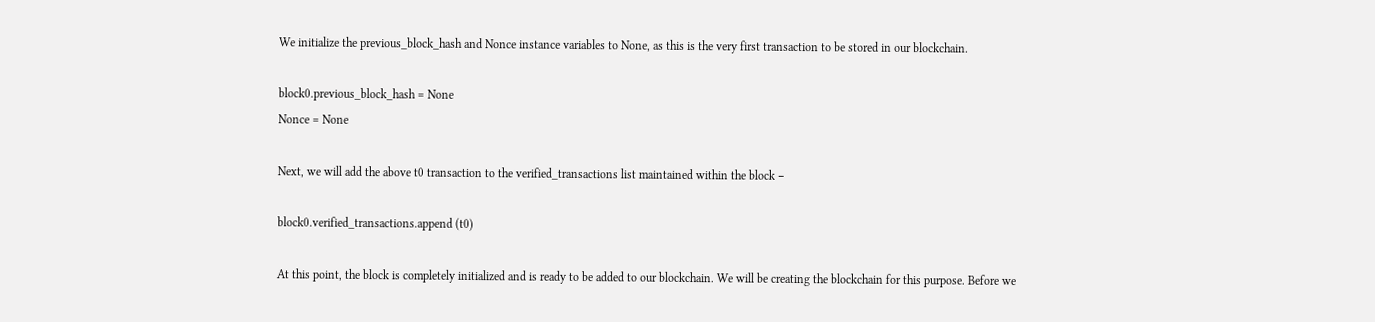We initialize the previous_block_hash and Nonce instance variables to None, as this is the very first transaction to be stored in our blockchain.

block0.previous_block_hash = None
Nonce = None

Next, we will add the above t0 transaction to the verified_transactions list maintained within the block −

block0.verified_transactions.append (t0)

At this point, the block is completely initialized and is ready to be added to our blockchain. We will be creating the blockchain for this purpose. Before we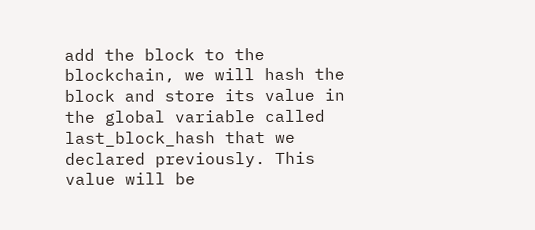add the block to the blockchain, we will hash the block and store its value in the global variable called last_block_hash that we declared previously. This value will be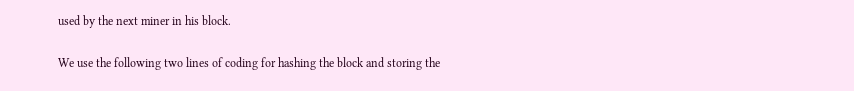used by the next miner in his block.

We use the following two lines of coding for hashing the block and storing the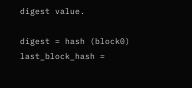digest value.

digest = hash (block0)
last_block_hash =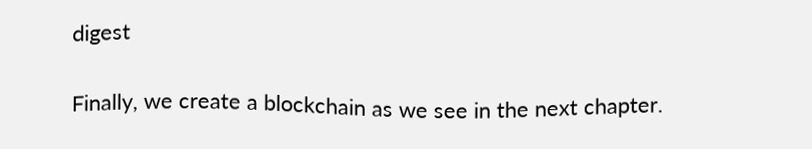digest

Finally, we create a blockchain as we see in the next chapter.